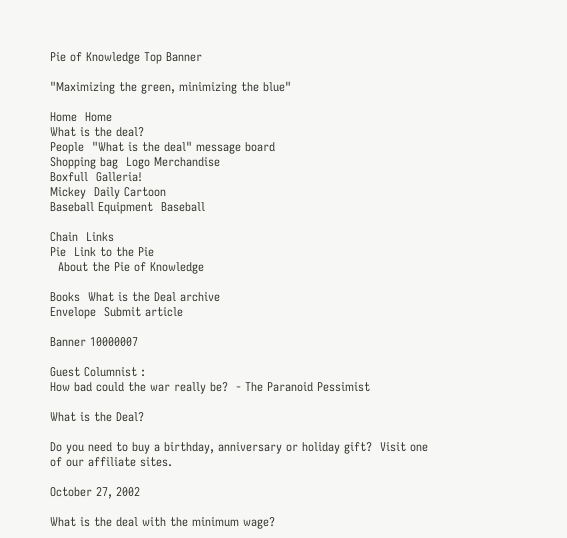Pie of Knowledge Top Banner

"Maximizing the green, minimizing the blue"

Home  Home
What is the deal?
People  "What is the deal" message board
Shopping bag  Logo Merchandise
Boxfull  Galleria!
Mickey  Daily Cartoon
Baseball Equipment  Baseball

Chain  Links
Pie  Link to the Pie
  About the Pie of Knowledge

Books  What is the Deal archive
Envelope  Submit article

Banner 10000007

Guest Columnist :
How bad could the war really be?  - The Paranoid Pessimist

What is the Deal?

Do you need to buy a birthday, anniversary or holiday gift?  Visit one of our affiliate sites.

October 27, 2002

What is the deal with the minimum wage?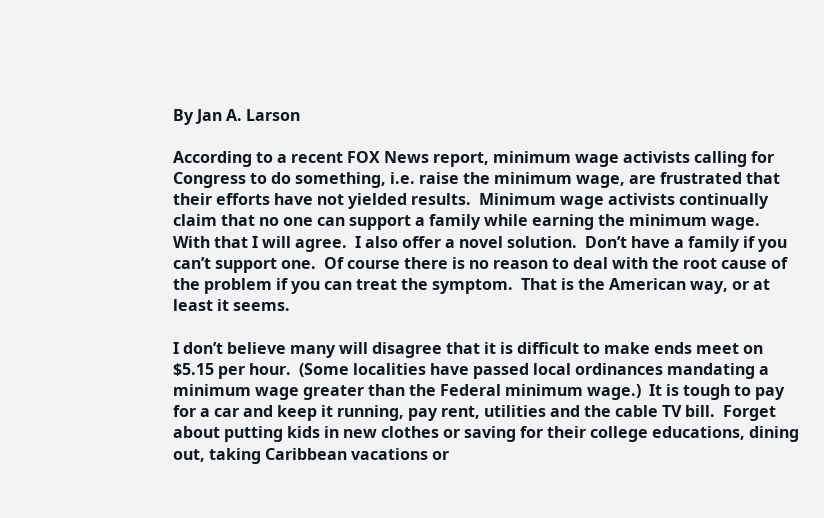By Jan A. Larson

According to a recent FOX News report, minimum wage activists calling for Congress to do something, i.e. raise the minimum wage, are frustrated that their efforts have not yielded results.  Minimum wage activists continually claim that no one can support a family while earning the minimum wage.  With that I will agree.  I also offer a novel solution.  Don’t have a family if you can’t support one.  Of course there is no reason to deal with the root cause of the problem if you can treat the symptom.  That is the American way, or at least it seems.

I don’t believe many will disagree that it is difficult to make ends meet on $5.15 per hour.  (Some localities have passed local ordinances mandating a minimum wage greater than the Federal minimum wage.)  It is tough to pay for a car and keep it running, pay rent, utilities and the cable TV bill.  Forget about putting kids in new clothes or saving for their college educations, dining out, taking Caribbean vacations or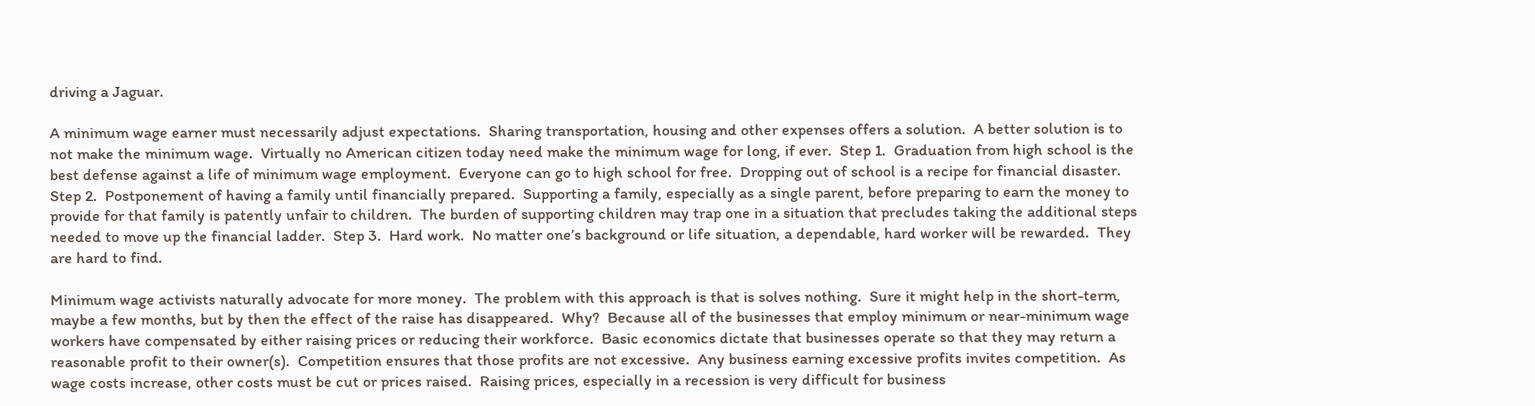driving a Jaguar.

A minimum wage earner must necessarily adjust expectations.  Sharing transportation, housing and other expenses offers a solution.  A better solution is to not make the minimum wage.  Virtually no American citizen today need make the minimum wage for long, if ever.  Step 1.  Graduation from high school is the best defense against a life of minimum wage employment.  Everyone can go to high school for free.  Dropping out of school is a recipe for financial disaster.  Step 2.  Postponement of having a family until financially prepared.  Supporting a family, especially as a single parent, before preparing to earn the money to provide for that family is patently unfair to children.  The burden of supporting children may trap one in a situation that precludes taking the additional steps needed to move up the financial ladder.  Step 3.  Hard work.  No matter one’s background or life situation, a dependable, hard worker will be rewarded.  They are hard to find.

Minimum wage activists naturally advocate for more money.  The problem with this approach is that is solves nothing.  Sure it might help in the short-term, maybe a few months, but by then the effect of the raise has disappeared.  Why?  Because all of the businesses that employ minimum or near-minimum wage workers have compensated by either raising prices or reducing their workforce.  Basic economics dictate that businesses operate so that they may return a reasonable profit to their owner(s).  Competition ensures that those profits are not excessive.  Any business earning excessive profits invites competition.  As wage costs increase, other costs must be cut or prices raised.  Raising prices, especially in a recession is very difficult for business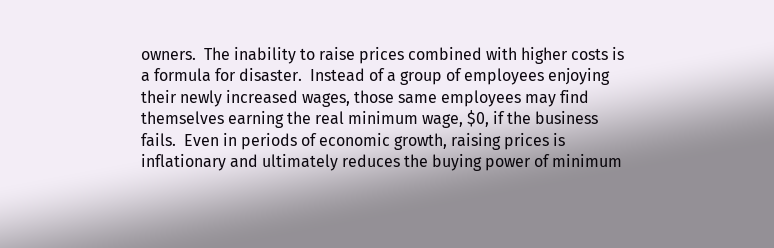owners.  The inability to raise prices combined with higher costs is a formula for disaster.  Instead of a group of employees enjoying their newly increased wages, those same employees may find themselves earning the real minimum wage, $0, if the business fails.  Even in periods of economic growth, raising prices is inflationary and ultimately reduces the buying power of minimum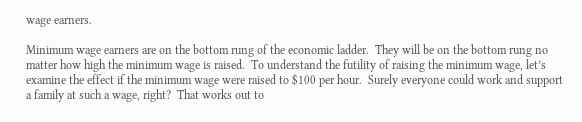wage earners.

Minimum wage earners are on the bottom rung of the economic ladder.  They will be on the bottom rung no matter how high the minimum wage is raised.  To understand the futility of raising the minimum wage, let’s examine the effect if the minimum wage were raised to $100 per hour.  Surely everyone could work and support a family at such a wage, right?  That works out to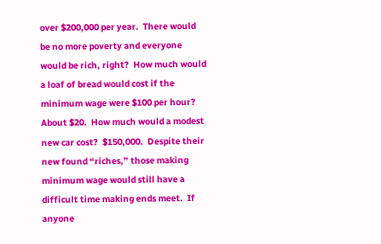over $200,000 per year.  There would be no more poverty and everyone would be rich, right?  How much would a loaf of bread would cost if the minimum wage were $100 per hour?  About $20.  How much would a modest new car cost?  $150,000.  Despite their new found “riches,” those making minimum wage would still have a difficult time making ends meet.  If anyone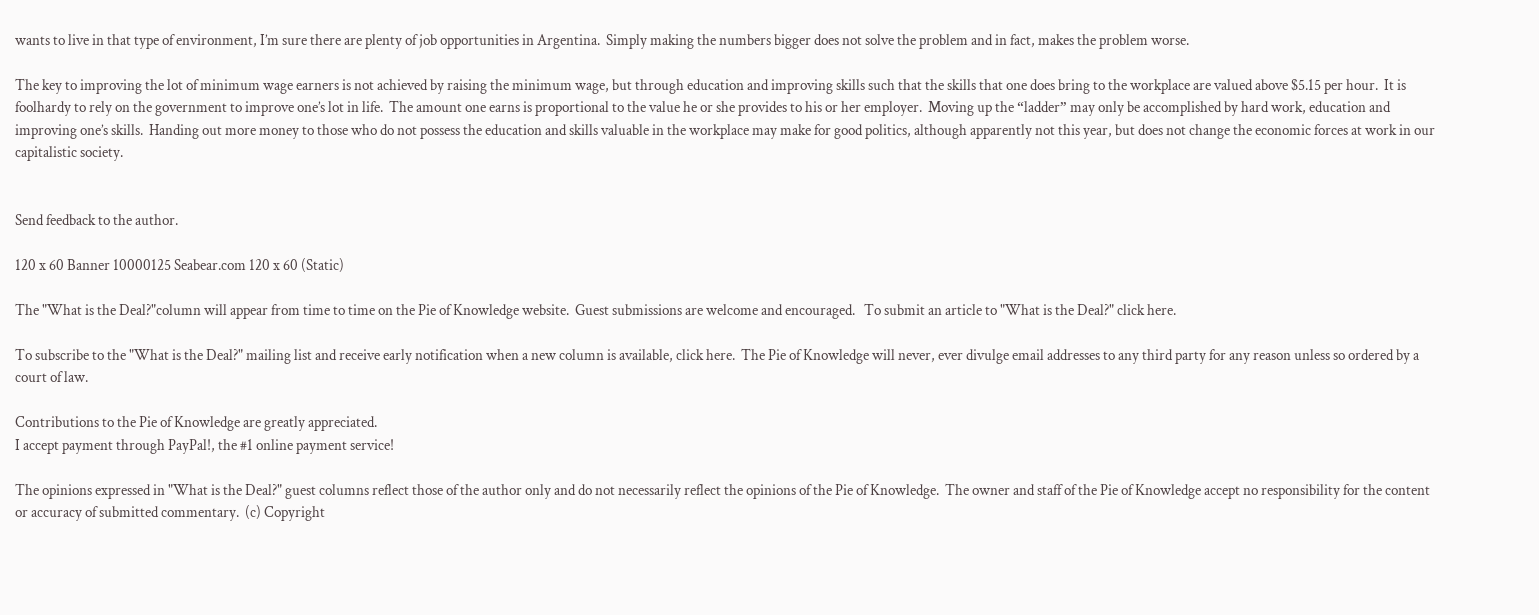wants to live in that type of environment, I’m sure there are plenty of job opportunities in Argentina.  Simply making the numbers bigger does not solve the problem and in fact, makes the problem worse.

The key to improving the lot of minimum wage earners is not achieved by raising the minimum wage, but through education and improving skills such that the skills that one does bring to the workplace are valued above $5.15 per hour.  It is foolhardy to rely on the government to improve one’s lot in life.  The amount one earns is proportional to the value he or she provides to his or her employer.  Moving up the “ladder” may only be accomplished by hard work, education and improving one’s skills.  Handing out more money to those who do not possess the education and skills valuable in the workplace may make for good politics, although apparently not this year, but does not change the economic forces at work in our capitalistic society.


Send feedback to the author.

120 x 60 Banner 10000125 Seabear.com 120 x 60 (Static)

The "What is the Deal?"column will appear from time to time on the Pie of Knowledge website.  Guest submissions are welcome and encouraged.   To submit an article to "What is the Deal?" click here.

To subscribe to the "What is the Deal?" mailing list and receive early notification when a new column is available, click here.  The Pie of Knowledge will never, ever divulge email addresses to any third party for any reason unless so ordered by a court of law.

Contributions to the Pie of Knowledge are greatly appreciated.
I accept payment through PayPal!, the #1 online payment service!

The opinions expressed in "What is the Deal?" guest columns reflect those of the author only and do not necessarily reflect the opinions of the Pie of Knowledge.  The owner and staff of the Pie of Knowledge accept no responsibility for the content or accuracy of submitted commentary.  (c) Copyright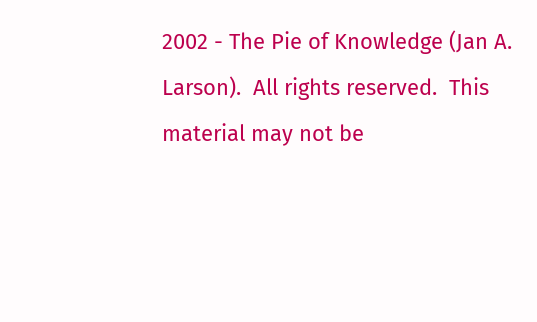2002 - The Pie of Knowledge (Jan A. Larson).  All rights reserved.  This material may not be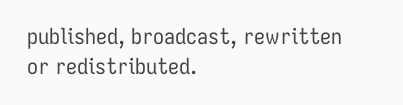published, broadcast, rewritten or redistributed.